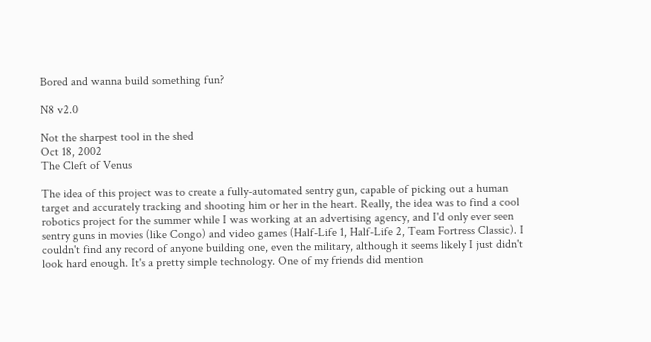Bored and wanna build something fun?

N8 v2.0

Not the sharpest tool in the shed
Oct 18, 2002
The Cleft of Venus

The idea of this project was to create a fully-automated sentry gun, capable of picking out a human target and accurately tracking and shooting him or her in the heart. Really, the idea was to find a cool robotics project for the summer while I was working at an advertising agency, and I'd only ever seen sentry guns in movies (like Congo) and video games (Half-Life 1, Half-Life 2, Team Fortress Classic). I couldn't find any record of anyone building one, even the military, although it seems likely I just didn't look hard enough. It's a pretty simple technology. One of my friends did mention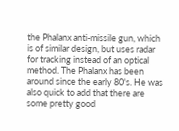the Phalanx anti-missile gun, which is of similar design, but uses radar for tracking instead of an optical method. The Phalanx has been around since the early 80's. He was also quick to add that there are some pretty good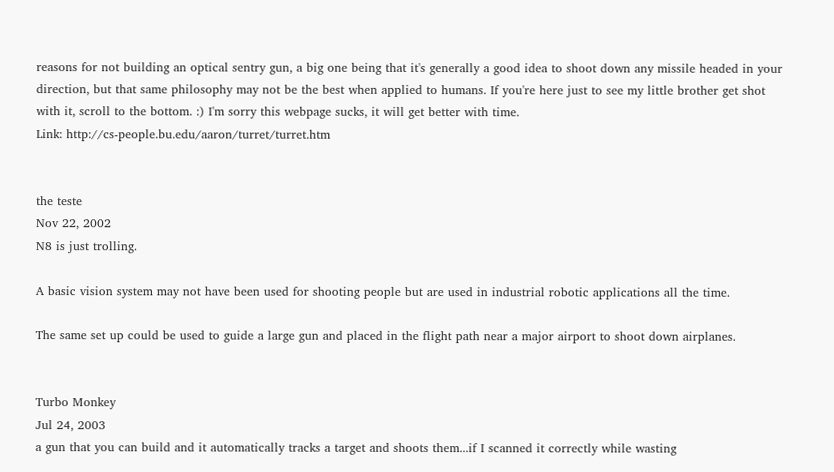reasons for not building an optical sentry gun, a big one being that it's generally a good idea to shoot down any missile headed in your direction, but that same philosophy may not be the best when applied to humans. If you're here just to see my little brother get shot with it, scroll to the bottom. :) I'm sorry this webpage sucks, it will get better with time.
Link: http://cs-people.bu.edu/aaron/turret/turret.htm


the teste
Nov 22, 2002
N8 is just trolling.

A basic vision system may not have been used for shooting people but are used in industrial robotic applications all the time.

The same set up could be used to guide a large gun and placed in the flight path near a major airport to shoot down airplanes.


Turbo Monkey
Jul 24, 2003
a gun that you can build and it automatically tracks a target and shoots them...if I scanned it correctly while wasting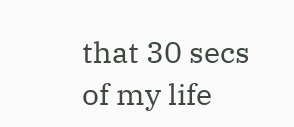that 30 secs of my life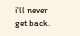i'll never get back.